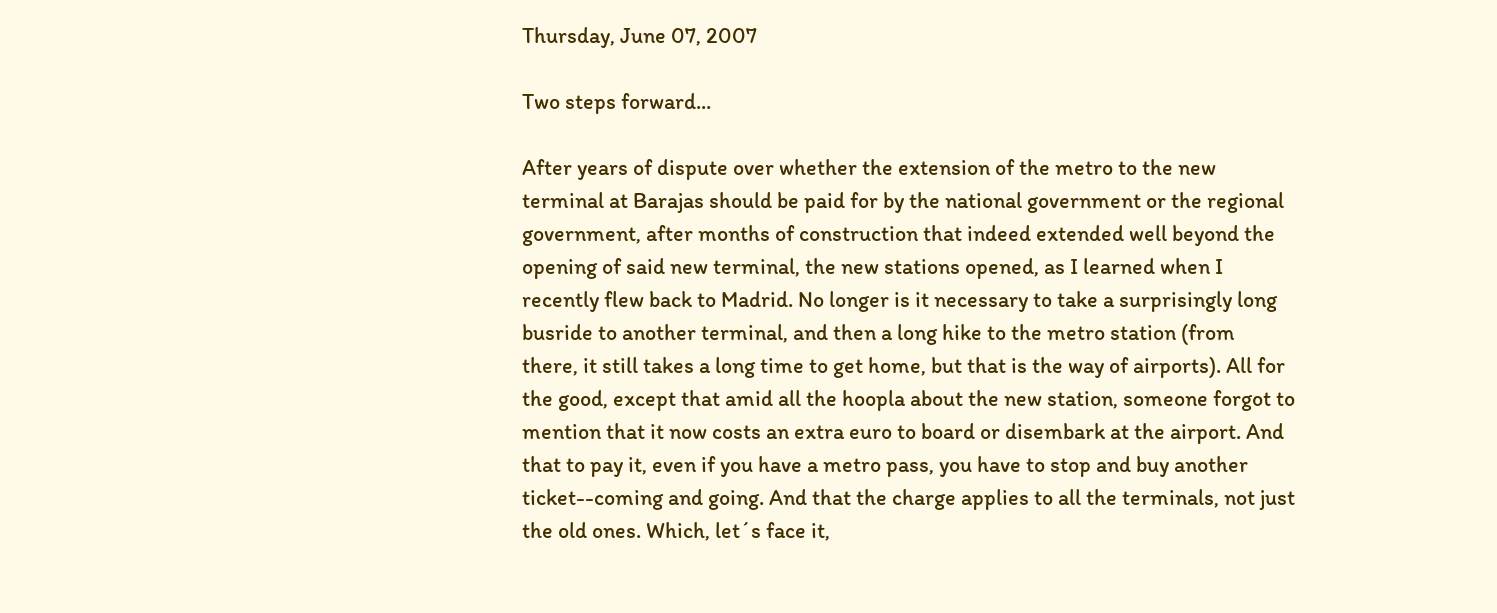Thursday, June 07, 2007

Two steps forward...

After years of dispute over whether the extension of the metro to the new terminal at Barajas should be paid for by the national government or the regional government, after months of construction that indeed extended well beyond the opening of said new terminal, the new stations opened, as I learned when I recently flew back to Madrid. No longer is it necessary to take a surprisingly long busride to another terminal, and then a long hike to the metro station (from there, it still takes a long time to get home, but that is the way of airports). All for the good, except that amid all the hoopla about the new station, someone forgot to mention that it now costs an extra euro to board or disembark at the airport. And that to pay it, even if you have a metro pass, you have to stop and buy another ticket--coming and going. And that the charge applies to all the terminals, not just the old ones. Which, let´s face it,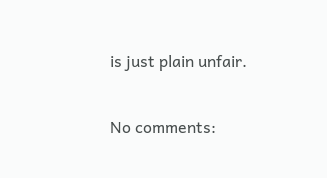is just plain unfair.

No comments: